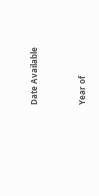Date Available


Year of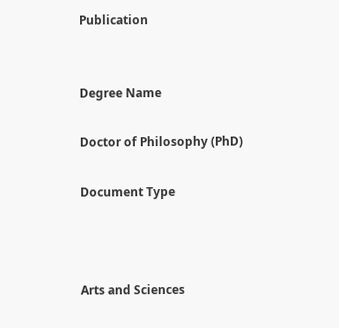Publication


Degree Name

Doctor of Philosophy (PhD)

Document Type



Arts and Sciences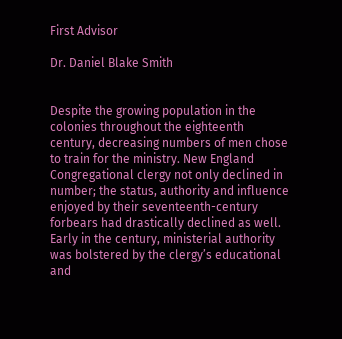First Advisor

Dr. Daniel Blake Smith


Despite the growing population in the colonies throughout the eighteenth century, decreasing numbers of men chose to train for the ministry. New England Congregational clergy not only declined in number; the status, authority and influence enjoyed by their seventeenth-century forbears had drastically declined as well. Early in the century, ministerial authority was bolstered by the clergy’s educational and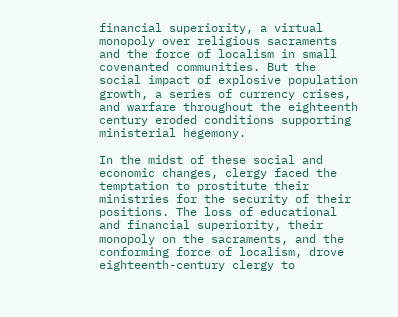financial superiority, a virtual monopoly over religious sacraments and the force of localism in small covenanted communities. But the social impact of explosive population growth, a series of currency crises, and warfare throughout the eighteenth century eroded conditions supporting ministerial hegemony.

In the midst of these social and economic changes, clergy faced the temptation to prostitute their ministries for the security of their positions. The loss of educational and financial superiority, their monopoly on the sacraments, and the conforming force of localism, drove eighteenth-century clergy to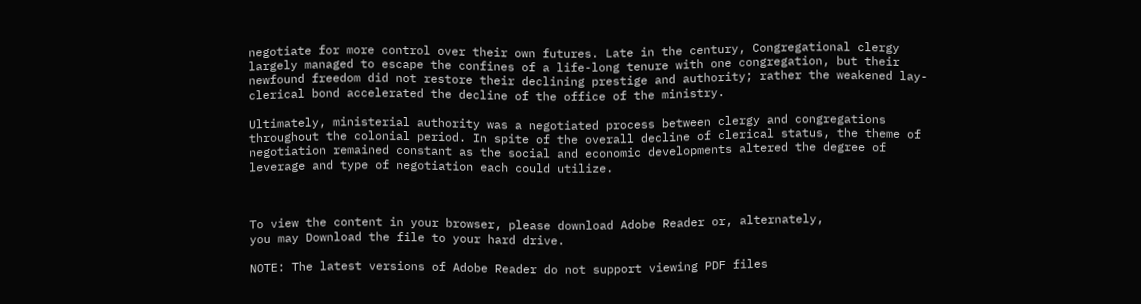negotiate for more control over their own futures. Late in the century, Congregational clergy largely managed to escape the confines of a life-long tenure with one congregation, but their newfound freedom did not restore their declining prestige and authority; rather the weakened lay-clerical bond accelerated the decline of the office of the ministry.

Ultimately, ministerial authority was a negotiated process between clergy and congregations throughout the colonial period. In spite of the overall decline of clerical status, the theme of negotiation remained constant as the social and economic developments altered the degree of leverage and type of negotiation each could utilize.



To view the content in your browser, please download Adobe Reader or, alternately,
you may Download the file to your hard drive.

NOTE: The latest versions of Adobe Reader do not support viewing PDF files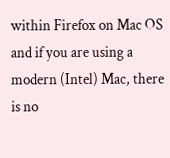within Firefox on Mac OS and if you are using a modern (Intel) Mac, there is no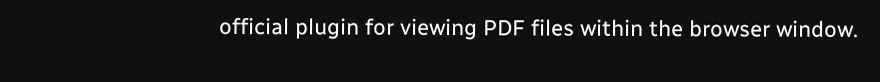official plugin for viewing PDF files within the browser window.